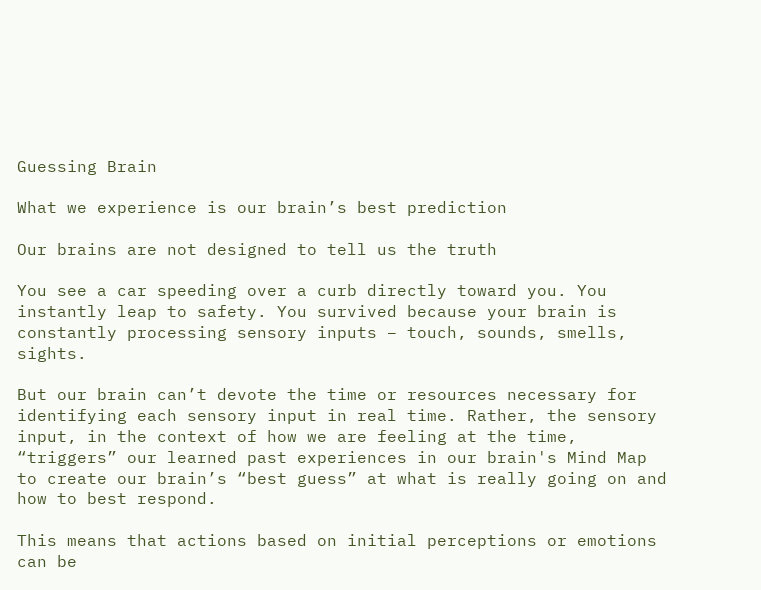Guessing Brain

What we experience is our brain’s best prediction

Our brains are not designed to tell us the truth

You see a car speeding over a curb directly toward you. You instantly leap to safety. You survived because your brain is constantly processing sensory inputs – touch, sounds, smells, sights.

But our brain can’t devote the time or resources necessary for identifying each sensory input in real time. Rather, the sensory input, in the context of how we are feeling at the time, “triggers” our learned past experiences in our brain's Mind Map to create our brain’s “best guess” at what is really going on and how to best respond.

This means that actions based on initial perceptions or emotions can be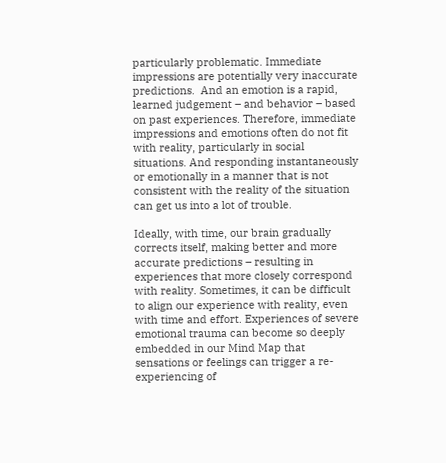particularly problematic. Immediate impressions are potentially very inaccurate predictions.  And an emotion is a rapid, learned judgement – and behavior – based on past experiences. Therefore, immediate impressions and emotions often do not fit with reality, particularly in social situations. And responding instantaneously or emotionally in a manner that is not consistent with the reality of the situation can get us into a lot of trouble.

Ideally, with time, our brain gradually corrects itself, making better and more accurate predictions – resulting in experiences that more closely correspond with reality. Sometimes, it can be difficult to align our experience with reality, even with time and effort. Experiences of severe emotional trauma can become so deeply embedded in our Mind Map that sensations or feelings can trigger a re-experiencing of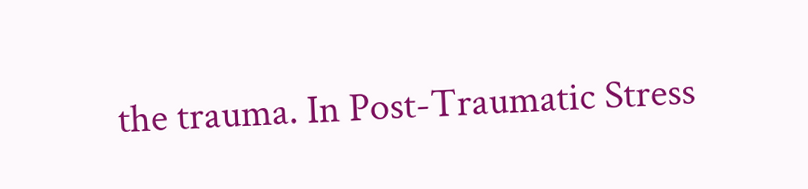the trauma. In Post-Traumatic Stress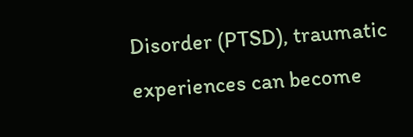Disorder (PTSD), traumatic experiences can become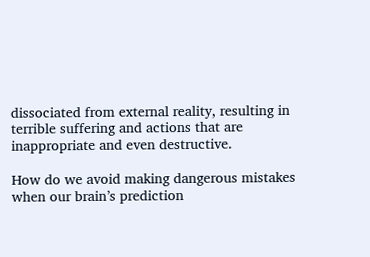dissociated from external reality, resulting in terrible suffering and actions that are inappropriate and even destructive.

How do we avoid making dangerous mistakes when our brain’s prediction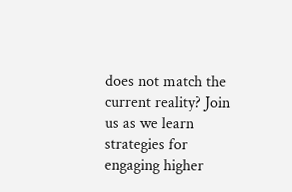does not match the current reality? Join us as we learn strategies for engaging higher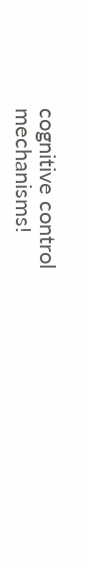cognitive control mechanisms!